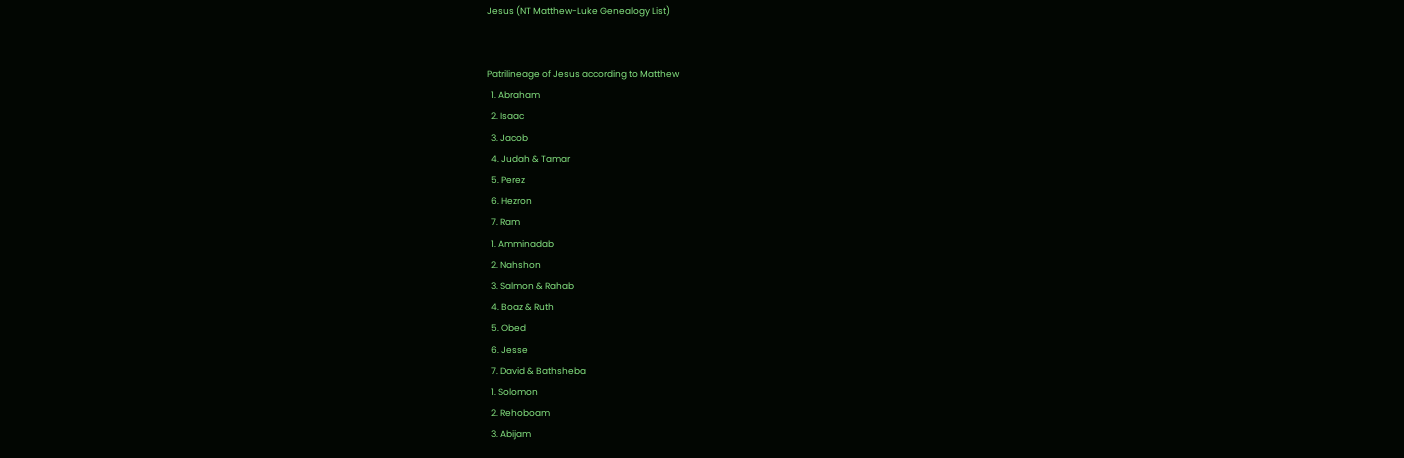Jesus (NT Matthew-Luke Genealogy List)


Patrilineage of Jesus according to Matthew
  1. Abraham
  2. Isaac
  3. Jacob
  4. Judah & Tamar
  5. Perez
  6. Hezron
  7. Ram
  1. Amminadab
  2. Nahshon
  3. Salmon & Rahab
  4. Boaz & Ruth
  5. Obed
  6. Jesse
  7. David & Bathsheba
  1. Solomon
  2. Rehoboam
  3. Abijam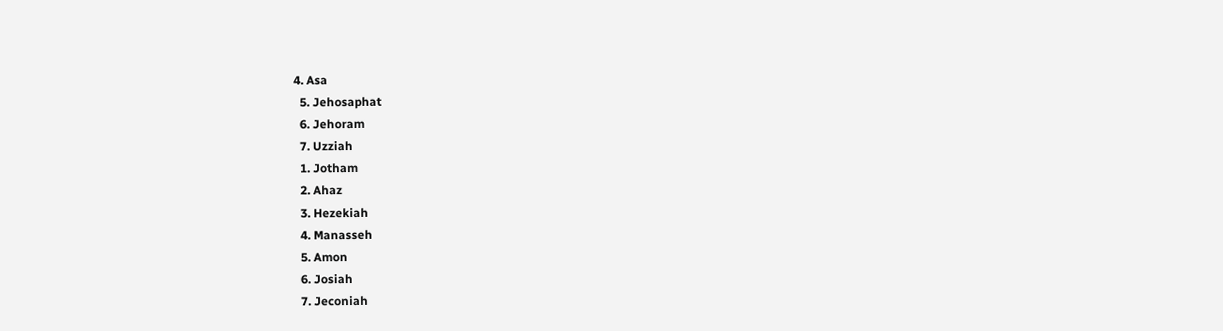4. Asa
  5. Jehosaphat
  6. Jehoram
  7. Uzziah
  1. Jotham
  2. Ahaz
  3. Hezekiah
  4. Manasseh
  5. Amon
  6. Josiah
  7. Jeconiah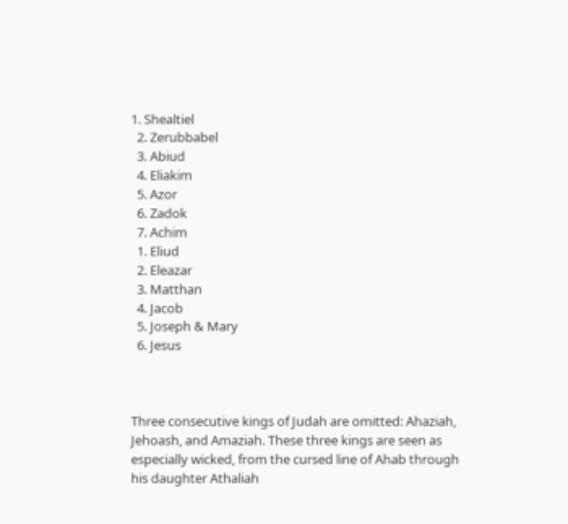1. Shealtiel
  2. Zerubbabel
  3. Abiud
  4. Eliakim
  5. Azor
  6. Zadok
  7. Achim
  1. Eliud
  2. Eleazar
  3. Matthan
  4. Jacob
  5. Joseph & Mary
  6. Jesus



Three consecutive kings of Judah are omitted: Ahaziah, Jehoash, and Amaziah. These three kings are seen as especially wicked, from the cursed line of Ahab through his daughter Athaliah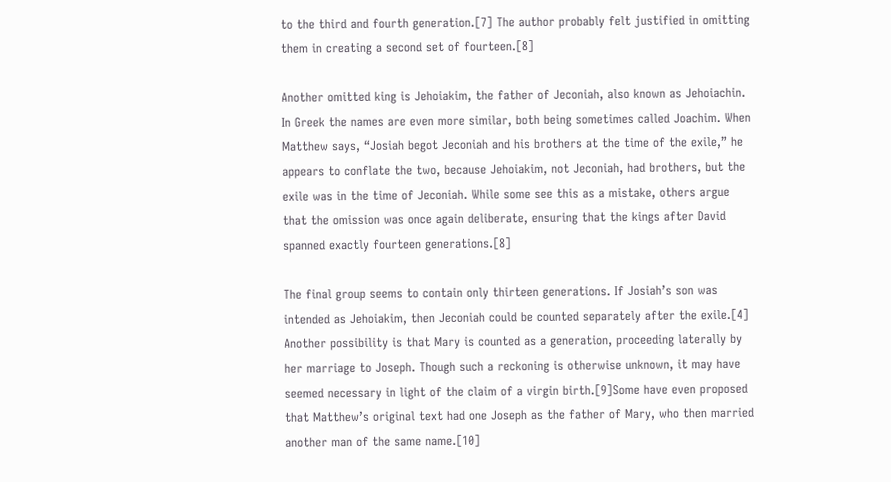to the third and fourth generation.[7] The author probably felt justified in omitting them in creating a second set of fourteen.[8]

Another omitted king is Jehoiakim, the father of Jeconiah, also known as Jehoiachin. In Greek the names are even more similar, both being sometimes called Joachim. When Matthew says, “Josiah begot Jeconiah and his brothers at the time of the exile,” he appears to conflate the two, because Jehoiakim, not Jeconiah, had brothers, but the exile was in the time of Jeconiah. While some see this as a mistake, others argue that the omission was once again deliberate, ensuring that the kings after David spanned exactly fourteen generations.[8]

The final group seems to contain only thirteen generations. If Josiah’s son was intended as Jehoiakim, then Jeconiah could be counted separately after the exile.[4] Another possibility is that Mary is counted as a generation, proceeding laterally by her marriage to Joseph. Though such a reckoning is otherwise unknown, it may have seemed necessary in light of the claim of a virgin birth.[9]Some have even proposed that Matthew’s original text had one Joseph as the father of Mary, who then married another man of the same name.[10]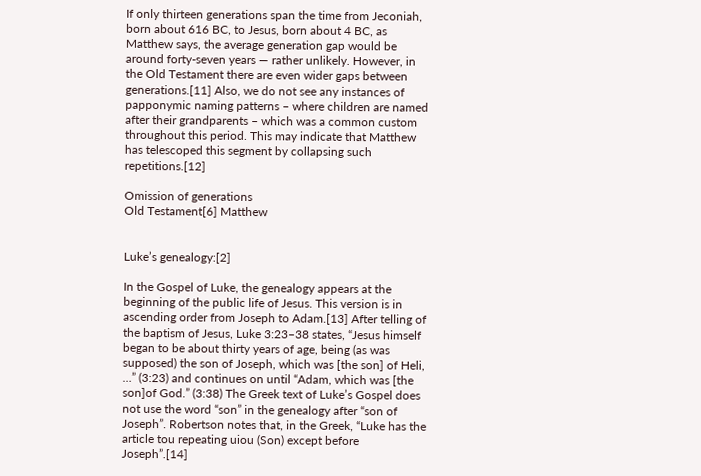If only thirteen generations span the time from Jeconiah, born about 616 BC, to Jesus, born about 4 BC, as Matthew says, the average generation gap would be around forty-seven years — rather unlikely. However, in the Old Testament there are even wider gaps between generations.[11] Also, we do not see any instances of papponymic naming patterns – where children are named after their grandparents – which was a common custom throughout this period. This may indicate that Matthew has telescoped this segment by collapsing such repetitions.[12]

Omission of generations
Old Testament[6] Matthew


Luke’s genealogy:[2]

In the Gospel of Luke, the genealogy appears at the beginning of the public life of Jesus. This version is in ascending order from Joseph to Adam.[13] After telling of the baptism of Jesus, Luke 3:23–38 states, “Jesus himself began to be about thirty years of age, being (as was supposed) the son of Joseph, which was [the son] of Heli, …” (3:23) and continues on until “Adam, which was [the son]of God.” (3:38) The Greek text of Luke’s Gospel does not use the word “son” in the genealogy after “son of Joseph”. Robertson notes that, in the Greek, “Luke has the article tou repeating uiou (Son) except before Joseph”.[14]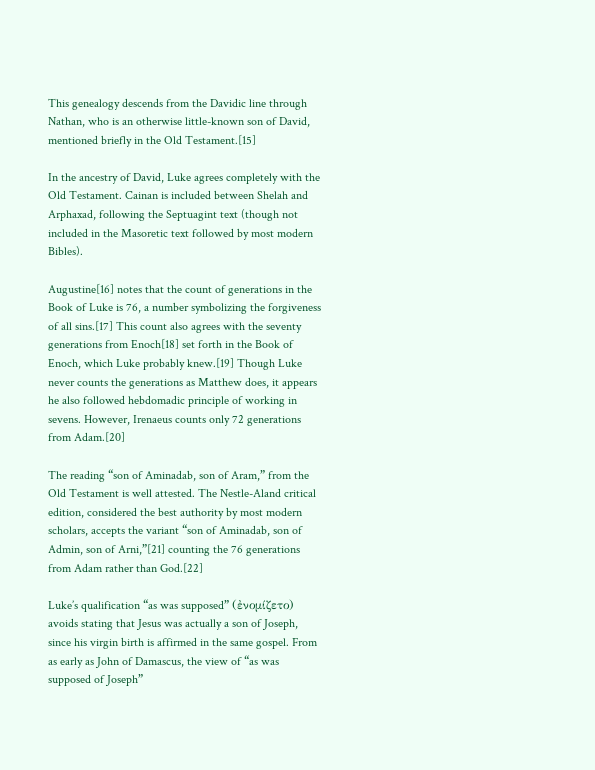This genealogy descends from the Davidic line through Nathan, who is an otherwise little-known son of David, mentioned briefly in the Old Testament.[15]

In the ancestry of David, Luke agrees completely with the Old Testament. Cainan is included between Shelah and Arphaxad, following the Septuagint text (though not included in the Masoretic text followed by most modern Bibles).

Augustine[16] notes that the count of generations in the Book of Luke is 76, a number symbolizing the forgiveness of all sins.[17] This count also agrees with the seventy generations from Enoch[18] set forth in the Book of Enoch, which Luke probably knew.[19] Though Luke never counts the generations as Matthew does, it appears he also followed hebdomadic principle of working in sevens. However, Irenaeus counts only 72 generations from Adam.[20]

The reading “son of Aminadab, son of Aram,” from the Old Testament is well attested. The Nestle-Aland critical edition, considered the best authority by most modern scholars, accepts the variant “son of Aminadab, son of Admin, son of Arni,”[21] counting the 76 generations from Adam rather than God.[22]

Luke’s qualification “as was supposed” (ἐνομίζετο) avoids stating that Jesus was actually a son of Joseph, since his virgin birth is affirmed in the same gospel. From as early as John of Damascus, the view of “as was supposed of Joseph”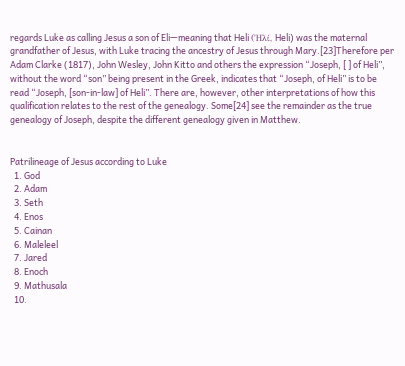regards Luke as calling Jesus a son of Eli—meaning that Heli (Ἠλί, Heli) was the maternal grandfather of Jesus, with Luke tracing the ancestry of Jesus through Mary.[23]Therefore per Adam Clarke (1817), John Wesley, John Kitto and others the expression “Joseph, [ ] of Heli”, without the word “son” being present in the Greek, indicates that “Joseph, of Heli” is to be read “Joseph, [son-in-law] of Heli”. There are, however, other interpretations of how this qualification relates to the rest of the genealogy. Some[24] see the remainder as the true genealogy of Joseph, despite the different genealogy given in Matthew.


Patrilineage of Jesus according to Luke
  1. God
  2. Adam
  3. Seth
  4. Enos
  5. Cainan
  6. Maleleel
  7. Jared
  8. Enoch
  9. Mathusala
  10.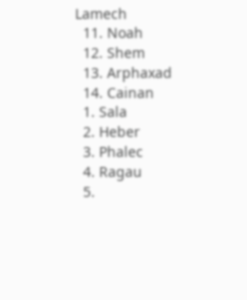Lamech
  11. Noah
  12. Shem
  13. Arphaxad
  14. Cainan
  1. Sala
  2. Heber
  3. Phalec
  4. Ragau
  5.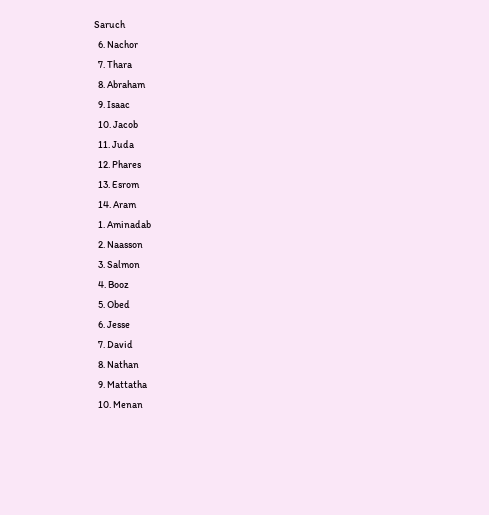Saruch
  6. Nachor
  7. Thara
  8. Abraham
  9. Isaac
  10. Jacob
  11. Juda
  12. Phares
  13. Esrom
  14. Aram
  1. Aminadab
  2. Naasson
  3. Salmon
  4. Booz
  5. Obed
  6. Jesse
  7. David
  8. Nathan
  9. Mattatha
  10. Menan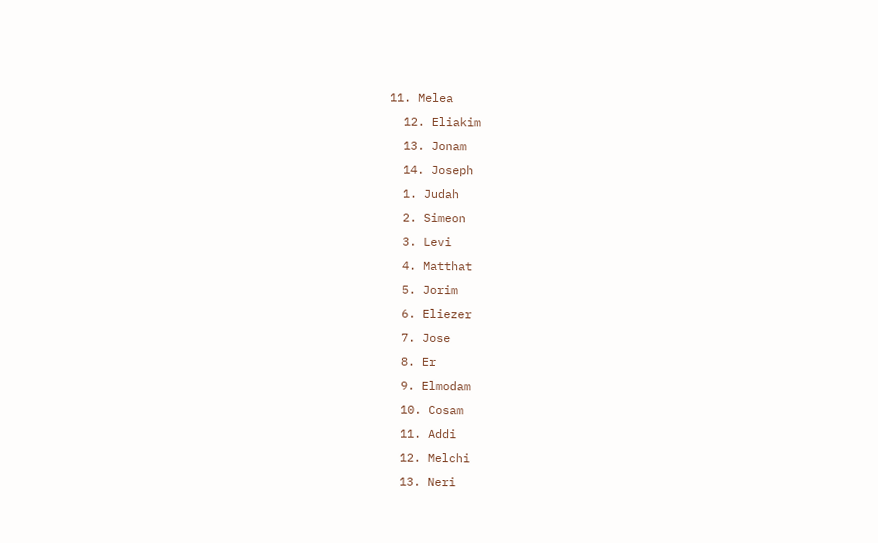11. Melea
  12. Eliakim
  13. Jonam
  14. Joseph
  1. Judah
  2. Simeon
  3. Levi
  4. Matthat
  5. Jorim
  6. Eliezer
  7. Jose
  8. Er
  9. Elmodam
  10. Cosam
  11. Addi
  12. Melchi
  13. Neri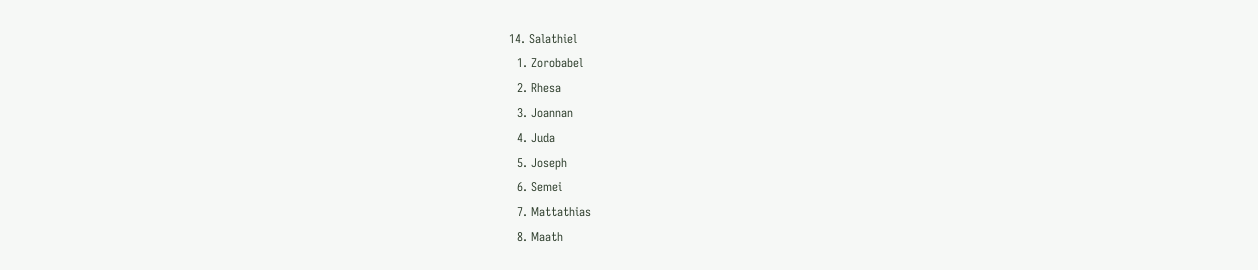14. Salathiel
  1. Zorobabel
  2. Rhesa
  3. Joannan
  4. Juda
  5. Joseph
  6. Semei
  7. Mattathias
  8. Maath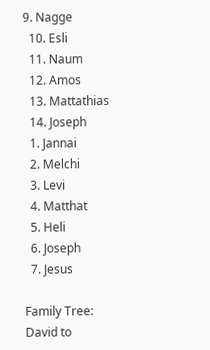9. Nagge
  10. Esli
  11. Naum
  12. Amos
  13. Mattathias
  14. Joseph
  1. Jannai
  2. Melchi
  3. Levi
  4. Matthat
  5. Heli
  6. Joseph
  7. Jesus

Family Tree: David to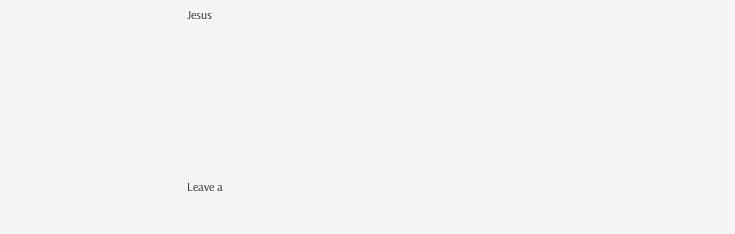Jesus







Leave a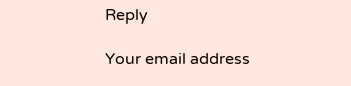Reply

Your email address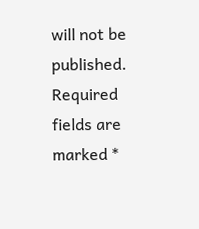will not be published. Required fields are marked *